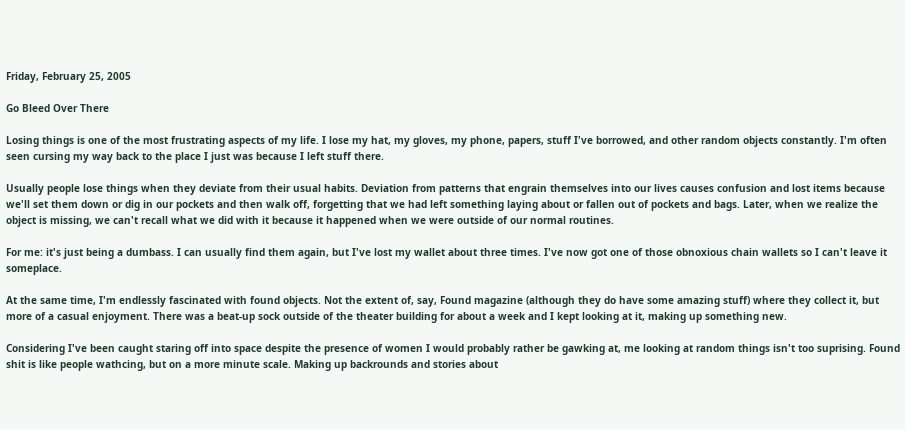Friday, February 25, 2005

Go Bleed Over There

Losing things is one of the most frustrating aspects of my life. I lose my hat, my gloves, my phone, papers, stuff I've borrowed, and other random objects constantly. I'm often seen cursing my way back to the place I just was because I left stuff there.

Usually people lose things when they deviate from their usual habits. Deviation from patterns that engrain themselves into our lives causes confusion and lost items because we'll set them down or dig in our pockets and then walk off, forgetting that we had left something laying about or fallen out of pockets and bags. Later, when we realize the object is missing, we can't recall what we did with it because it happened when we were outside of our normal routines.

For me: it's just being a dumbass. I can usually find them again, but I've lost my wallet about three times. I've now got one of those obnoxious chain wallets so I can't leave it someplace.

At the same time, I'm endlessly fascinated with found objects. Not the extent of, say, Found magazine (although they do have some amazing stuff) where they collect it, but more of a casual enjoyment. There was a beat-up sock outside of the theater building for about a week and I kept looking at it, making up something new.

Considering I've been caught staring off into space despite the presence of women I would probably rather be gawking at, me looking at random things isn't too suprising. Found shit is like people wathcing, but on a more minute scale. Making up backrounds and stories about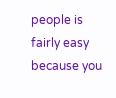people is fairly easy because you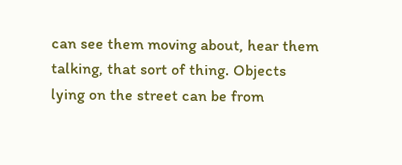can see them moving about, hear them talking, that sort of thing. Objects lying on the street can be from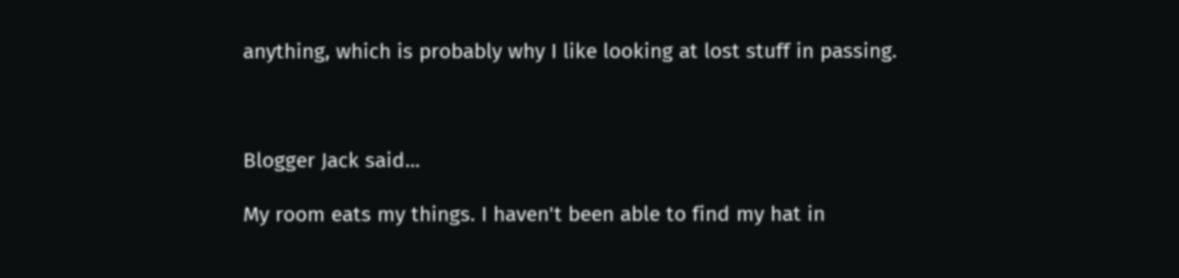anything, which is probably why I like looking at lost stuff in passing.



Blogger Jack said...

My room eats my things. I haven't been able to find my hat in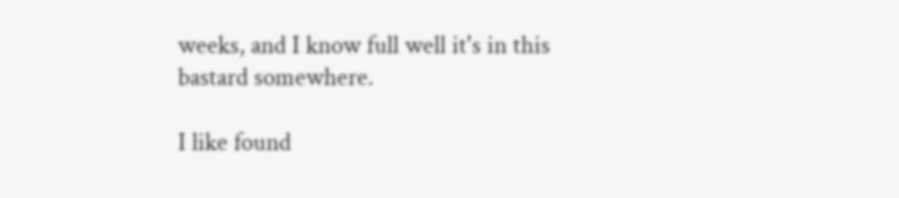weeks, and I know full well it's in this bastard somewhere.

I like found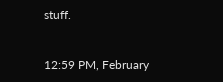stuff.


12:59 PM, February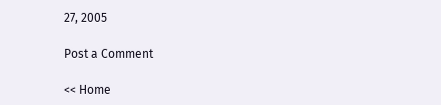27, 2005

Post a Comment

<< Home